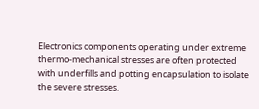Electronics components operating under extreme thermo-mechanical stresses are often protected with underfills and potting encapsulation to isolate the severe stresses.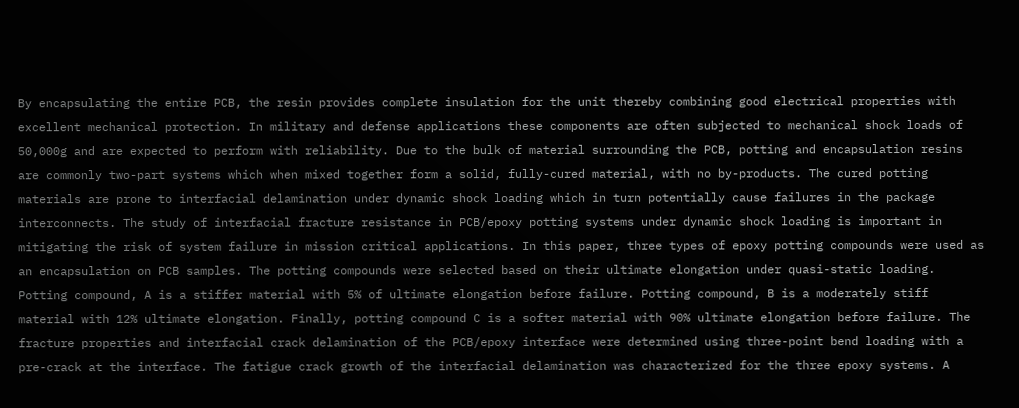By encapsulating the entire PCB, the resin provides complete insulation for the unit thereby combining good electrical properties with excellent mechanical protection. In military and defense applications these components are often subjected to mechanical shock loads of 50,000g and are expected to perform with reliability. Due to the bulk of material surrounding the PCB, potting and encapsulation resins are commonly two-part systems which when mixed together form a solid, fully-cured material, with no by-products. The cured potting materials are prone to interfacial delamination under dynamic shock loading which in turn potentially cause failures in the package interconnects. The study of interfacial fracture resistance in PCB/epoxy potting systems under dynamic shock loading is important in mitigating the risk of system failure in mission critical applications. In this paper, three types of epoxy potting compounds were used as an encapsulation on PCB samples. The potting compounds were selected based on their ultimate elongation under quasi-static loading. Potting compound, A is a stiffer material with 5% of ultimate elongation before failure. Potting compound, B is a moderately stiff material with 12% ultimate elongation. Finally, potting compound C is a softer material with 90% ultimate elongation before failure. The fracture properties and interfacial crack delamination of the PCB/epoxy interface were determined using three-point bend loading with a pre-crack at the interface. The fatigue crack growth of the interfacial delamination was characterized for the three epoxy systems. A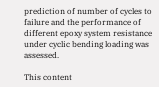prediction of number of cycles to failure and the performance of different epoxy system resistance under cyclic bending loading was assessed.

This content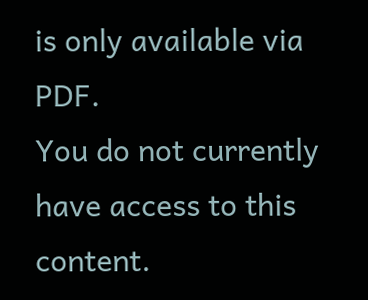is only available via PDF.
You do not currently have access to this content.